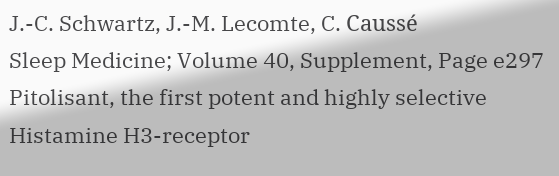J.-C. Schwartz, J.-M. Lecomte, C. Caussé
Sleep Medicine; Volume 40, Supplement, Page e297
Pitolisant, the first potent and highly selective Histamine H3-receptor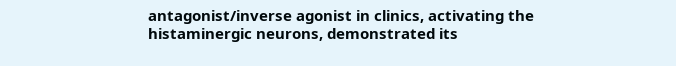antagonist/inverse agonist in clinics, activating the histaminergic neurons, demonstrated its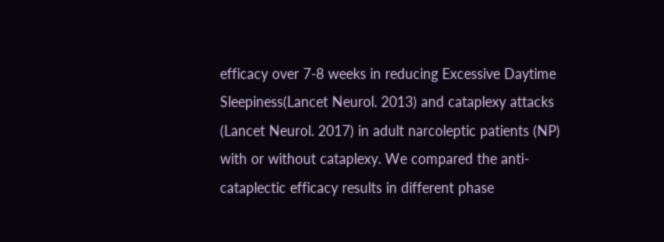efficacy over 7-8 weeks in reducing Excessive Daytime Sleepiness(Lancet Neurol. 2013) and cataplexy attacks (Lancet Neurol. 2017) in adult narcoleptic patients (NP) with or without cataplexy. We compared the anti-cataplectic efficacy results in different phase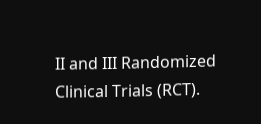II and III Randomized Clinical Trials (RCT).